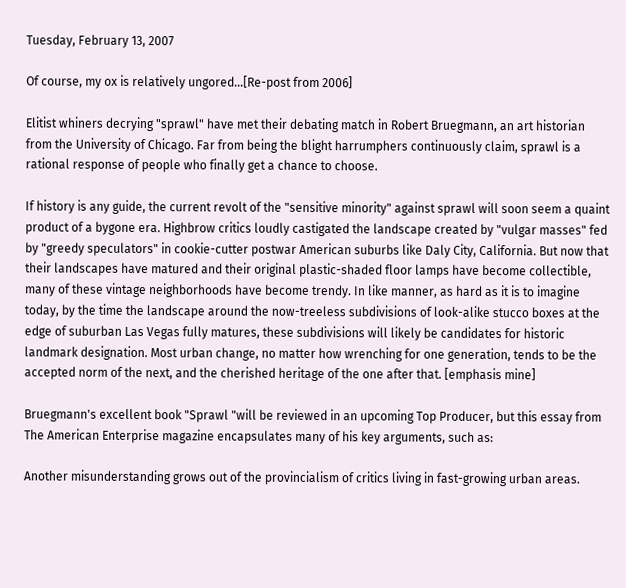Tuesday, February 13, 2007

Of course, my ox is relatively ungored...[Re-post from 2006]

Elitist whiners decrying "sprawl" have met their debating match in Robert Bruegmann, an art historian from the University of Chicago. Far from being the blight harrumphers continuously claim, sprawl is a rational response of people who finally get a chance to choose.

If history is any guide, the current revolt of the "sensitive minority" against sprawl will soon seem a quaint product of a bygone era. Highbrow critics loudly castigated the landscape created by "vulgar masses" fed by "greedy speculators" in cookie-cutter postwar American suburbs like Daly City, California. But now that their landscapes have matured and their original plastic-shaded floor lamps have become collectible, many of these vintage neighborhoods have become trendy. In like manner, as hard as it is to imagine today, by the time the landscape around the now-treeless subdivisions of look-alike stucco boxes at the edge of suburban Las Vegas fully matures, these subdivisions will likely be candidates for historic landmark designation. Most urban change, no matter how wrenching for one generation, tends to be the accepted norm of the next, and the cherished heritage of the one after that. [emphasis mine]

Bruegmann's excellent book "Sprawl "will be reviewed in an upcoming Top Producer, but this essay from The American Enterprise magazine encapsulates many of his key arguments, such as:

Another misunderstanding grows out of the provincialism of critics living in fast-growing urban areas.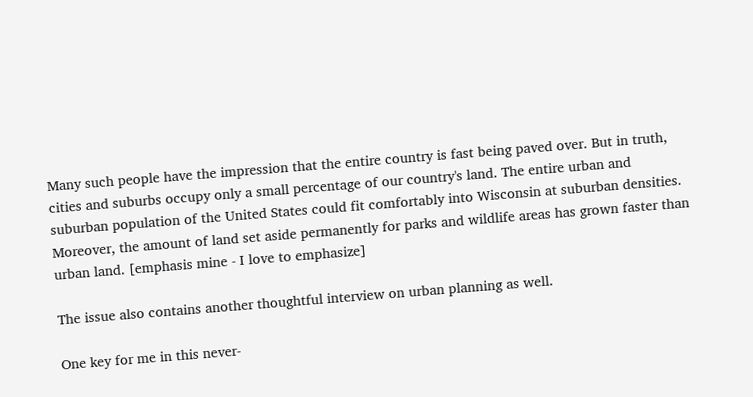Many such people have the impression that the entire country is fast being paved over. But in truth, cities and suburbs occupy only a small percentage of our country's land. The entire urban and suburban population of the United States could fit comfortably into Wisconsin at suburban densities. Moreover, the amount of land set aside permanently for parks and wildlife areas has grown faster than urban land. [emphasis mine - I love to emphasize]

The issue also contains another thoughtful interview on urban planning as well.

One key for me in this never-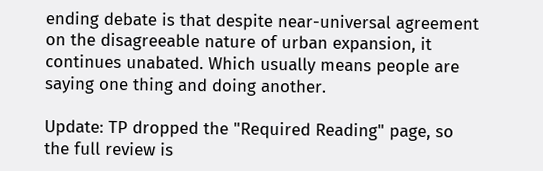ending debate is that despite near-universal agreement on the disagreeable nature of urban expansion, it continues unabated. Which usually means people are saying one thing and doing another.

Update: TP dropped the "Required Reading" page, so the full review is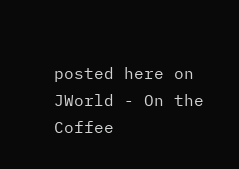posted here on JWorld - On the Coffee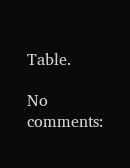Table.

No comments: